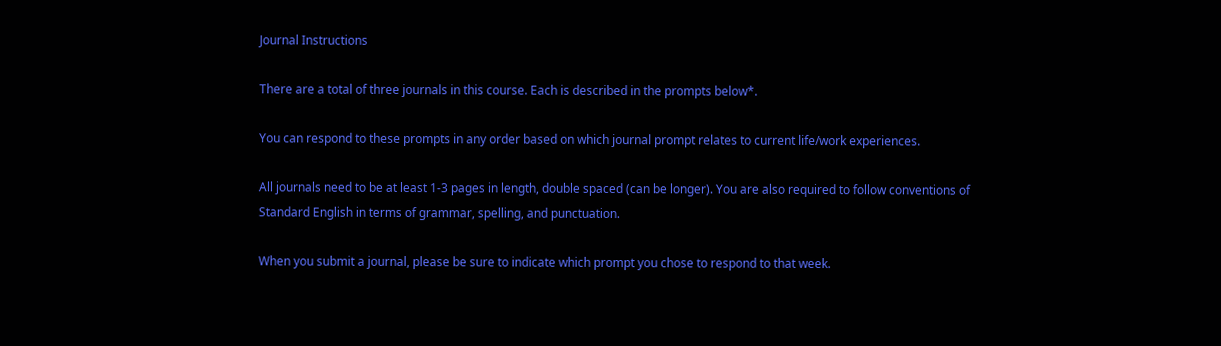Journal Instructions

There are a total of three journals in this course. Each is described in the prompts below*.

You can respond to these prompts in any order based on which journal prompt relates to current life/work experiences.

All journals need to be at least 1-3 pages in length, double spaced (can be longer). You are also required to follow conventions of Standard English in terms of grammar, spelling, and punctuation.

When you submit a journal, please be sure to indicate which prompt you chose to respond to that week.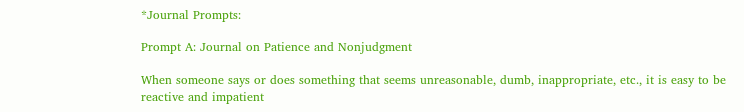*Journal Prompts:

Prompt A: Journal on Patience and Nonjudgment

When someone says or does something that seems unreasonable, dumb, inappropriate, etc., it is easy to be reactive and impatient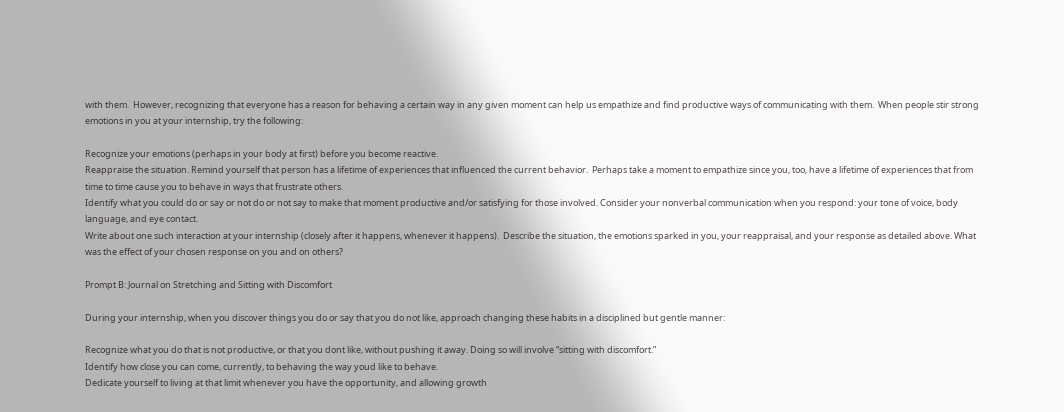with them.  However, recognizing that everyone has a reason for behaving a certain way in any given moment can help us empathize and find productive ways of communicating with them.  When people stir strong emotions in you at your internship, try the following:

Recognize your emotions (perhaps in your body at first) before you become reactive.
Reappraise the situation. Remind yourself that person has a lifetime of experiences that influenced the current behavior.  Perhaps take a moment to empathize since you, too, have a lifetime of experiences that from time to time cause you to behave in ways that frustrate others.
Identify what you could do or say or not do or not say to make that moment productive and/or satisfying for those involved. Consider your nonverbal communication when you respond: your tone of voice, body language, and eye contact.
Write about one such interaction at your internship (closely after it happens, whenever it happens).  Describe the situation, the emotions sparked in you, your reappraisal, and your response as detailed above. What was the effect of your chosen response on you and on others?

Prompt B: Journal on Stretching and Sitting with Discomfort

During your internship, when you discover things you do or say that you do not like, approach changing these habits in a disciplined but gentle manner:

Recognize what you do that is not productive, or that you dont like, without pushing it away. Doing so will involve “sitting with discomfort.”
Identify how close you can come, currently, to behaving the way youd like to behave.
Dedicate yourself to living at that limit whenever you have the opportunity, and allowing growth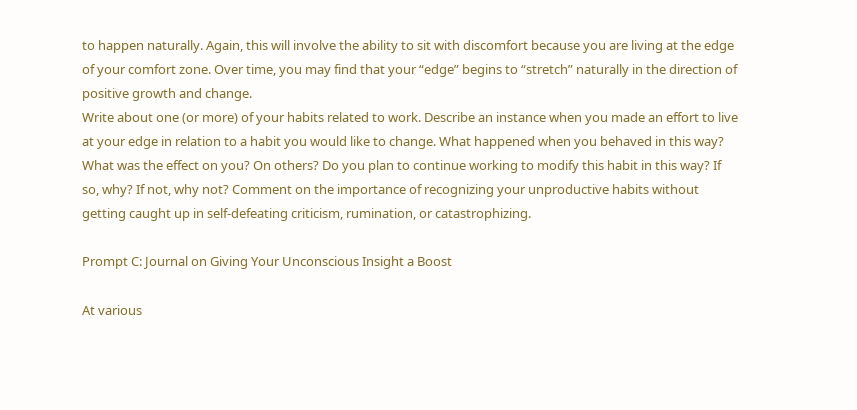to happen naturally. Again, this will involve the ability to sit with discomfort because you are living at the edge of your comfort zone. Over time, you may find that your “edge” begins to “stretch” naturally in the direction of positive growth and change.
Write about one (or more) of your habits related to work. Describe an instance when you made an effort to live at your edge in relation to a habit you would like to change. What happened when you behaved in this way? What was the effect on you? On others? Do you plan to continue working to modify this habit in this way? If so, why? If not, why not? Comment on the importance of recognizing your unproductive habits without getting caught up in self-defeating criticism, rumination, or catastrophizing.

Prompt C: Journal on Giving Your Unconscious Insight a Boost

At various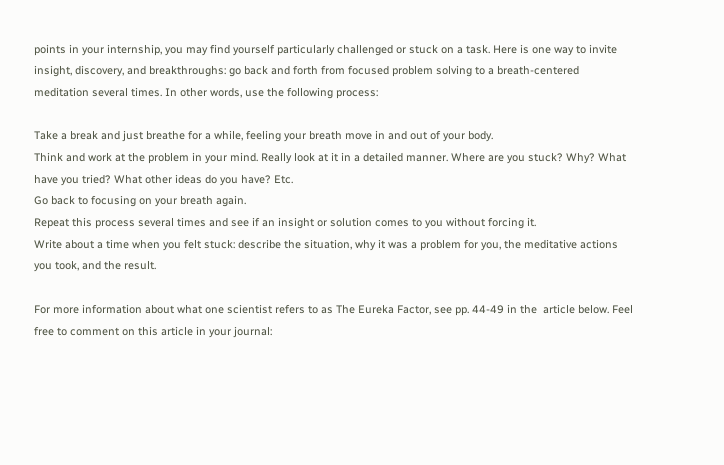points in your internship, you may find yourself particularly challenged or stuck on a task. Here is one way to invite insight, discovery, and breakthroughs: go back and forth from focused problem solving to a breath-centered meditation several times. In other words, use the following process:

Take a break and just breathe for a while, feeling your breath move in and out of your body.
Think and work at the problem in your mind. Really look at it in a detailed manner. Where are you stuck? Why? What have you tried? What other ideas do you have? Etc.
Go back to focusing on your breath again.
Repeat this process several times and see if an insight or solution comes to you without forcing it.
Write about a time when you felt stuck: describe the situation, why it was a problem for you, the meditative actions you took, and the result.

For more information about what one scientist refers to as The Eureka Factor, see pp. 44-49 in the  article below. Feel free to comment on this article in your journal: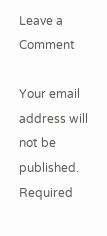Leave a Comment

Your email address will not be published. Required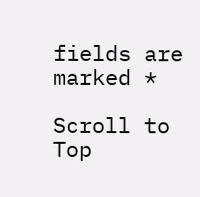fields are marked *

Scroll to Top